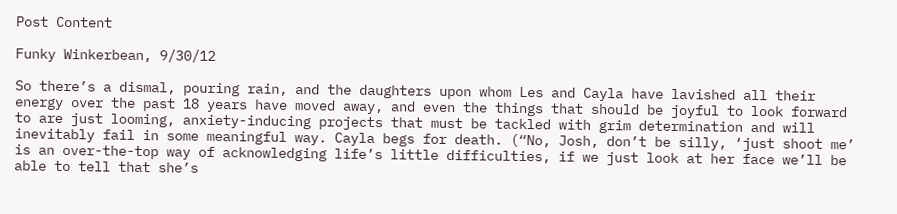Post Content

Funky Winkerbean, 9/30/12

So there’s a dismal, pouring rain, and the daughters upon whom Les and Cayla have lavished all their energy over the past 18 years have moved away, and even the things that should be joyful to look forward to are just looming, anxiety-inducing projects that must be tackled with grim determination and will inevitably fail in some meaningful way. Cayla begs for death. (“No, Josh, don’t be silly, ‘just shoot me’ is an over-the-top way of acknowledging life’s little difficulties, if we just look at her face we’ll be able to tell that she’s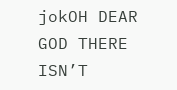jokOH DEAR GOD THERE ISN’T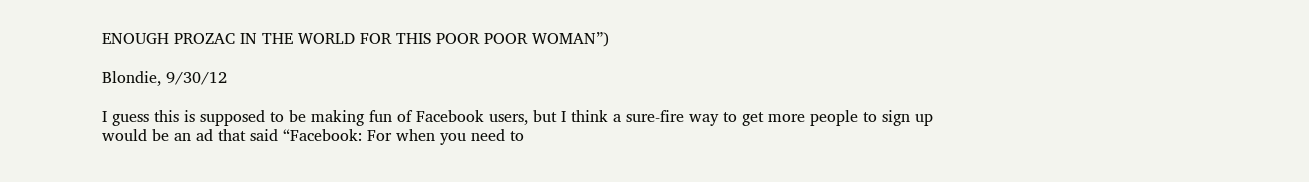ENOUGH PROZAC IN THE WORLD FOR THIS POOR POOR WOMAN”)

Blondie, 9/30/12

I guess this is supposed to be making fun of Facebook users, but I think a sure-fire way to get more people to sign up would be an ad that said “Facebook: For when you need to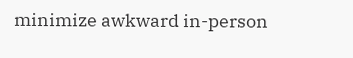minimize awkward in-person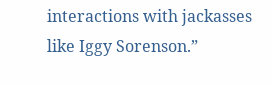interactions with jackasses like Iggy Sorenson.”